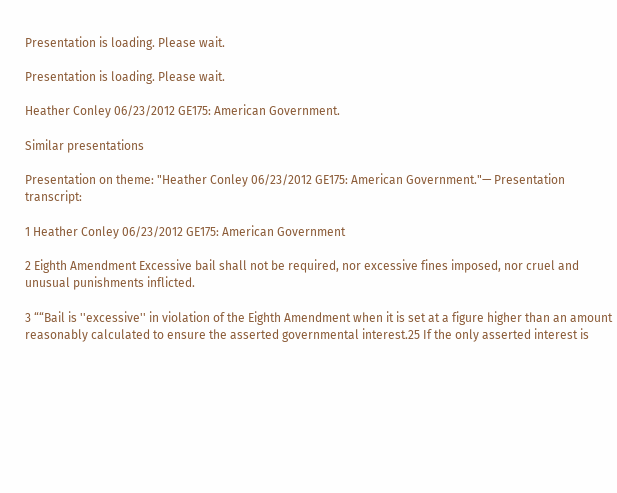Presentation is loading. Please wait.

Presentation is loading. Please wait.

Heather Conley 06/23/2012 GE175: American Government.

Similar presentations

Presentation on theme: "Heather Conley 06/23/2012 GE175: American Government."— Presentation transcript:

1 Heather Conley 06/23/2012 GE175: American Government

2 Eighth Amendment Excessive bail shall not be required, nor excessive fines imposed, nor cruel and unusual punishments inflicted.

3 ““Bail is ''excessive'' in violation of the Eighth Amendment when it is set at a figure higher than an amount reasonably calculated to ensure the asserted governmental interest.25 If the only asserted interest is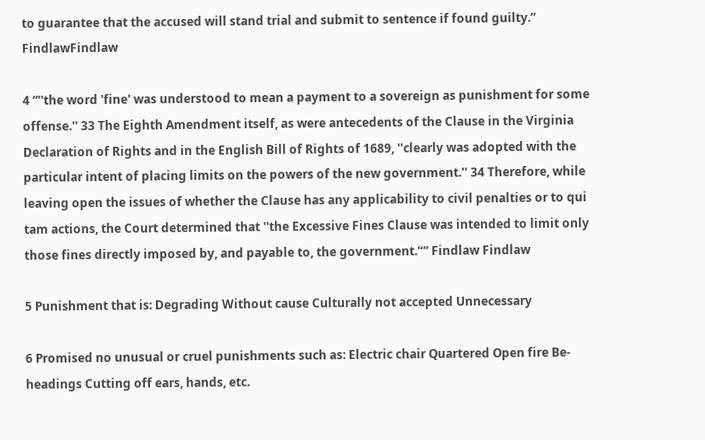to guarantee that the accused will stand trial and submit to sentence if found guilty.” FindlawFindlaw

4 “''the word 'fine' was understood to mean a payment to a sovereign as punishment for some offense.'' 33 The Eighth Amendment itself, as were antecedents of the Clause in the Virginia Declaration of Rights and in the English Bill of Rights of 1689, ''clearly was adopted with the particular intent of placing limits on the powers of the new government.'' 34 Therefore, while leaving open the issues of whether the Clause has any applicability to civil penalties or to qui tam actions, the Court determined that ''the Excessive Fines Clause was intended to limit only those fines directly imposed by, and payable to, the government.'‘” Findlaw Findlaw

5 Punishment that is: Degrading Without cause Culturally not accepted Unnecessary

6 Promised no unusual or cruel punishments such as: Electric chair Quartered Open fire Be-headings Cutting off ears, hands, etc.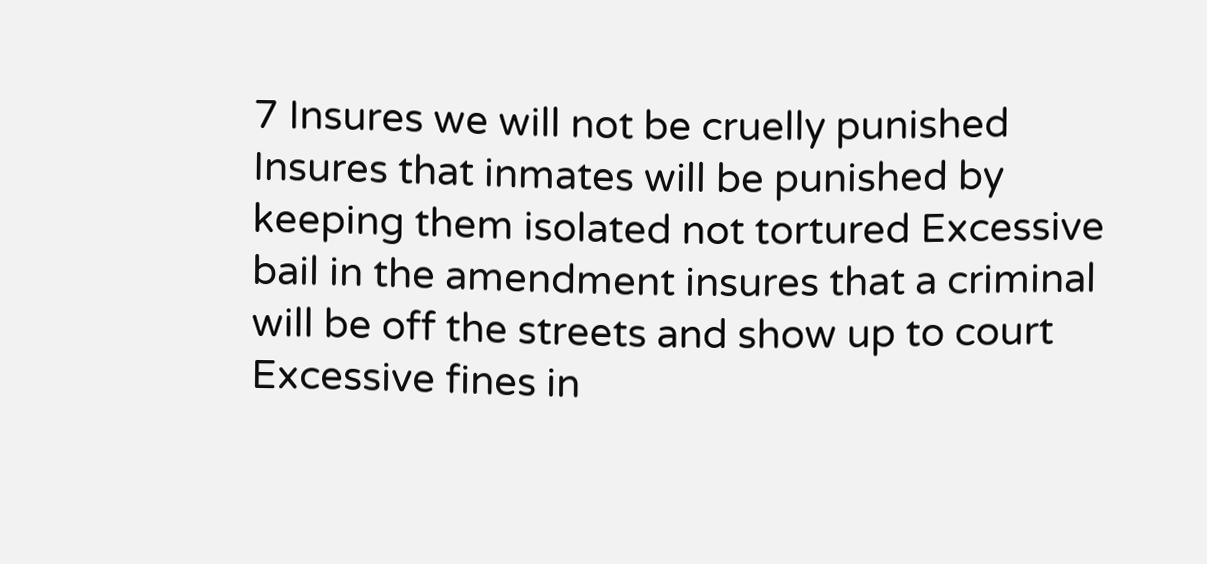7 Insures we will not be cruelly punished Insures that inmates will be punished by keeping them isolated not tortured Excessive bail in the amendment insures that a criminal will be off the streets and show up to court Excessive fines in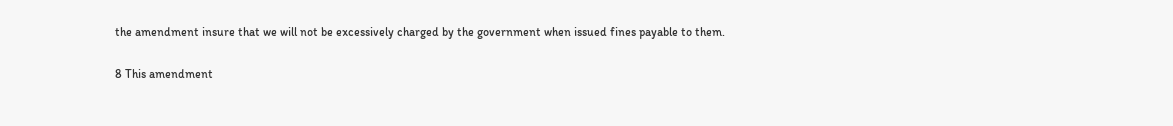the amendment insure that we will not be excessively charged by the government when issued fines payable to them.

8 This amendment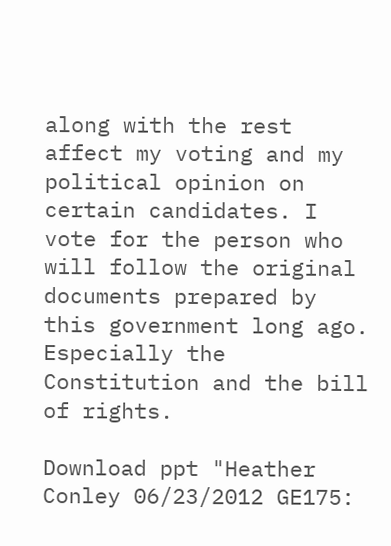along with the rest affect my voting and my political opinion on certain candidates. I vote for the person who will follow the original documents prepared by this government long ago. Especially the Constitution and the bill of rights.

Download ppt "Heather Conley 06/23/2012 GE175: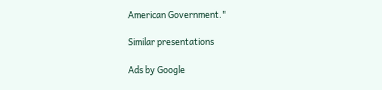American Government."

Similar presentations

Ads by Google